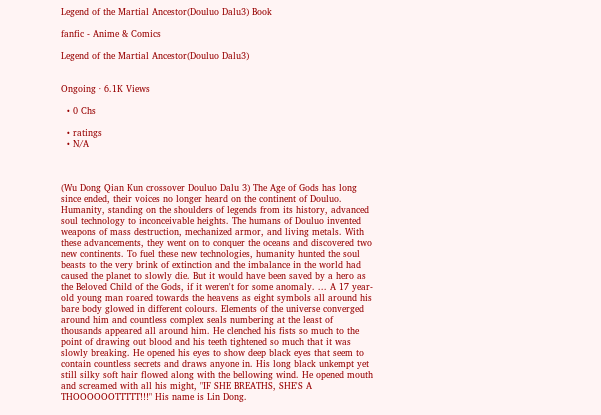Legend of the Martial Ancestor(Douluo Dalu3) Book

fanfic - Anime & Comics

Legend of the Martial Ancestor(Douluo Dalu3)


Ongoing · 6.1K Views

  • 0 Chs

  • ratings
  • N/A



(Wu Dong Qian Kun crossover Douluo Dalu 3) The Age of Gods has long since ended, their voices no longer heard on the continent of Douluo. Humanity, standing on the shoulders of legends from its history, advanced soul technology to inconceivable heights. The humans of Douluo invented weapons of mass destruction, mechanized armor, and living metals. With these advancements, they went on to conquer the oceans and discovered two new continents. To fuel these new technologies, humanity hunted the soul beasts to the very brink of extinction and the imbalance in the world had caused the planet to slowly die. But it would have been saved by a hero as the Beloved Child of the Gods, if it weren't for some anomaly. ... A 17 year-old young man roared towards the heavens as eight symbols all around his bare body glowed in different colours. Elements of the universe converged around him and countless complex seals numbering at the least of thousands appeared all around him. He clenched his fists so much to the point of drawing out blood and his teeth tightened so much that it was slowly breaking. He opened his eyes to show deep black eyes that seem to contain countless secrets and draws anyone in. His long black unkempt yet still silky soft hair flowed along with the bellowing wind. He opened mouth and screamed with all his might, "IF SHE BREATHS, SHE'S A THOOOOOOTTTTT!!!" His name is Lin Dong.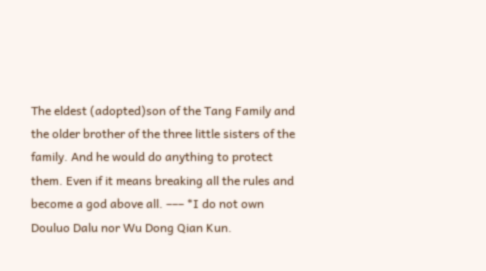The eldest (adopted)son of the Tang Family and the older brother of the three little sisters of the family. And he would do anything to protect them. Even if it means breaking all the rules and become a god above all. ––– *I do not own Douluo Dalu nor Wu Dong Qian Kun.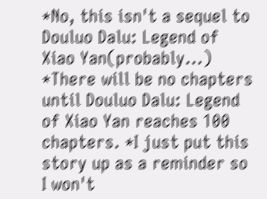*No, this isn't a sequel to Douluo Dalu: Legend of Xiao Yan(probably...) *There will be no chapters until Douluo Dalu: Legend of Xiao Yan reaches 100 chapters. *I just put this story up as a reminder so I won't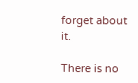forget about it.

There is no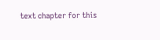text chapter for this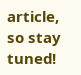article, so stay tuned!